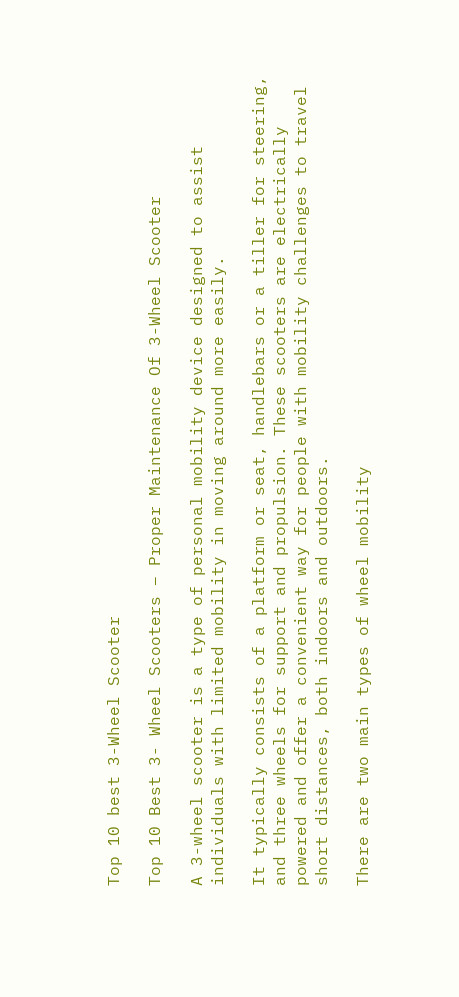Top 10 best 3-Wheel Scooter

Top 10 Best 3- Wheel Scooters – Proper Maintenance Of 3-Wheel Scooter

A 3-wheel scooter is a type of personal mobility device designed to assist individuals with limited mobility in moving around more easily.

It typically consists of a platform or seat, handlebars or a tiller for steering, and three wheels for support and propulsion. These scooters are electrically powered and offer a convenient way for people with mobility challenges to travel short distances, both indoors and outdoors.

There are two main types of wheel mobility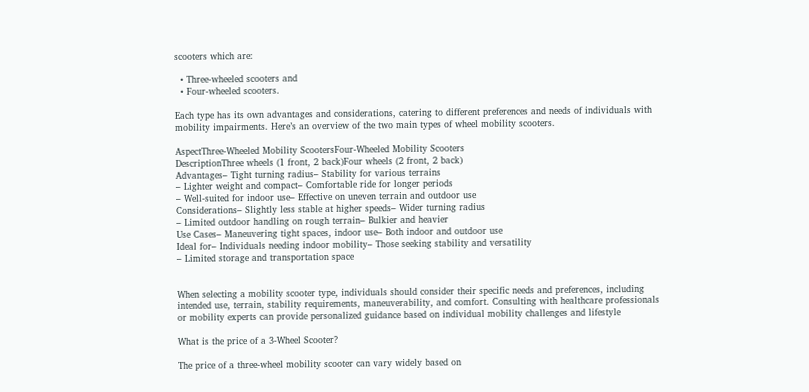scooters which are:

  • Three-wheeled scooters and
  • Four-wheeled scooters.

Each type has its own advantages and considerations, catering to different preferences and needs of individuals with mobility impairments. Here’s an overview of the two main types of wheel mobility scooters.

AspectThree-Wheeled Mobility ScootersFour-Wheeled Mobility Scooters
DescriptionThree wheels (1 front, 2 back)Four wheels (2 front, 2 back)
Advantages– Tight turning radius– Stability for various terrains
– Lighter weight and compact– Comfortable ride for longer periods
– Well-suited for indoor use– Effective on uneven terrain and outdoor use
Considerations– Slightly less stable at higher speeds– Wider turning radius
– Limited outdoor handling on rough terrain– Bulkier and heavier
Use Cases– Maneuvering tight spaces, indoor use– Both indoor and outdoor use
Ideal for– Individuals needing indoor mobility– Those seeking stability and versatility
– Limited storage and transportation space


When selecting a mobility scooter type, individuals should consider their specific needs and preferences, including intended use, terrain, stability requirements, maneuverability, and comfort. Consulting with healthcare professionals or mobility experts can provide personalized guidance based on individual mobility challenges and lifestyle

What is the price of a 3-Wheel Scooter?

The price of a three-wheel mobility scooter can vary widely based on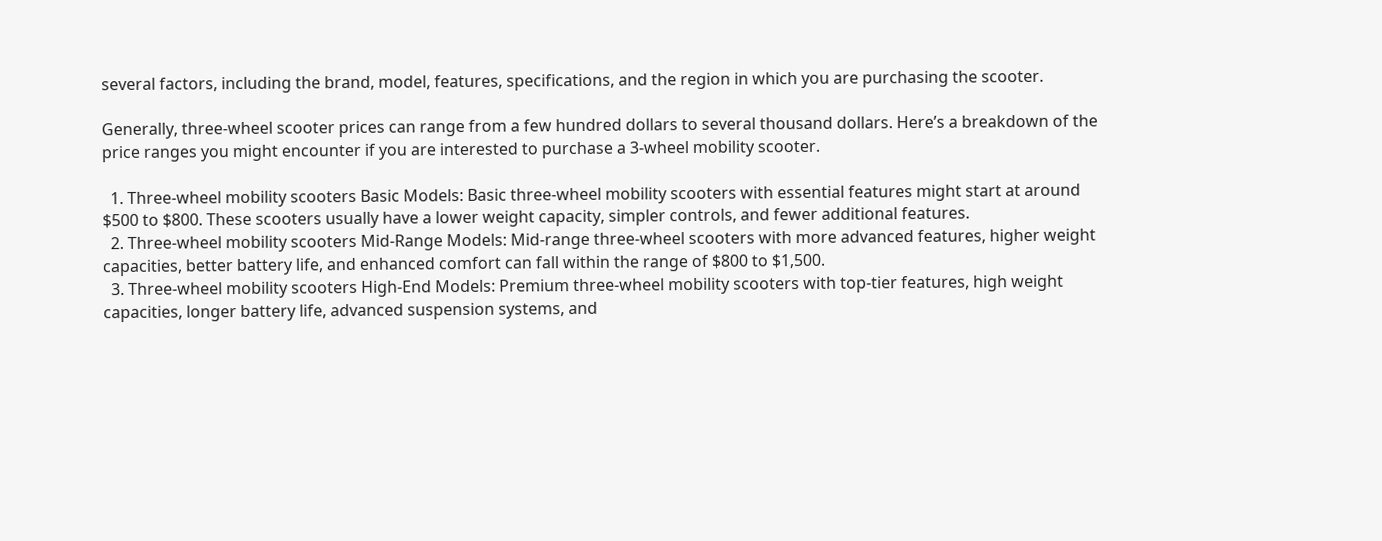several factors, including the brand, model, features, specifications, and the region in which you are purchasing the scooter.

Generally, three-wheel scooter prices can range from a few hundred dollars to several thousand dollars. Here’s a breakdown of the price ranges you might encounter if you are interested to purchase a 3-wheel mobility scooter.

  1. Three-wheel mobility scooters Basic Models: Basic three-wheel mobility scooters with essential features might start at around $500 to $800. These scooters usually have a lower weight capacity, simpler controls, and fewer additional features.
  2. Three-wheel mobility scooters Mid-Range Models: Mid-range three-wheel scooters with more advanced features, higher weight capacities, better battery life, and enhanced comfort can fall within the range of $800 to $1,500.
  3. Three-wheel mobility scooters High-End Models: Premium three-wheel mobility scooters with top-tier features, high weight capacities, longer battery life, advanced suspension systems, and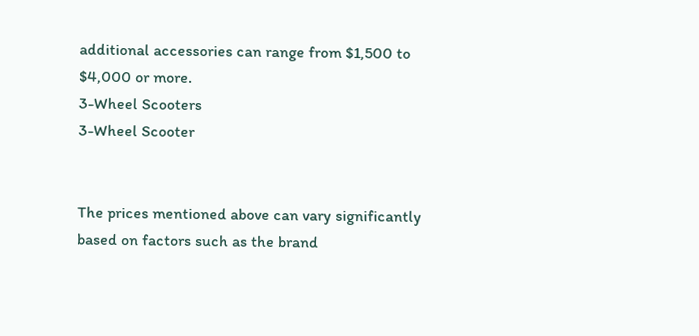additional accessories can range from $1,500 to $4,000 or more.
3-Wheel Scooters
3-Wheel Scooter


The prices mentioned above can vary significantly based on factors such as the brand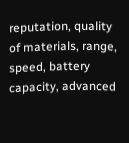reputation, quality of materials, range, speed, battery capacity, advanced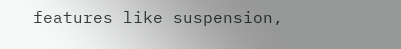features like suspension,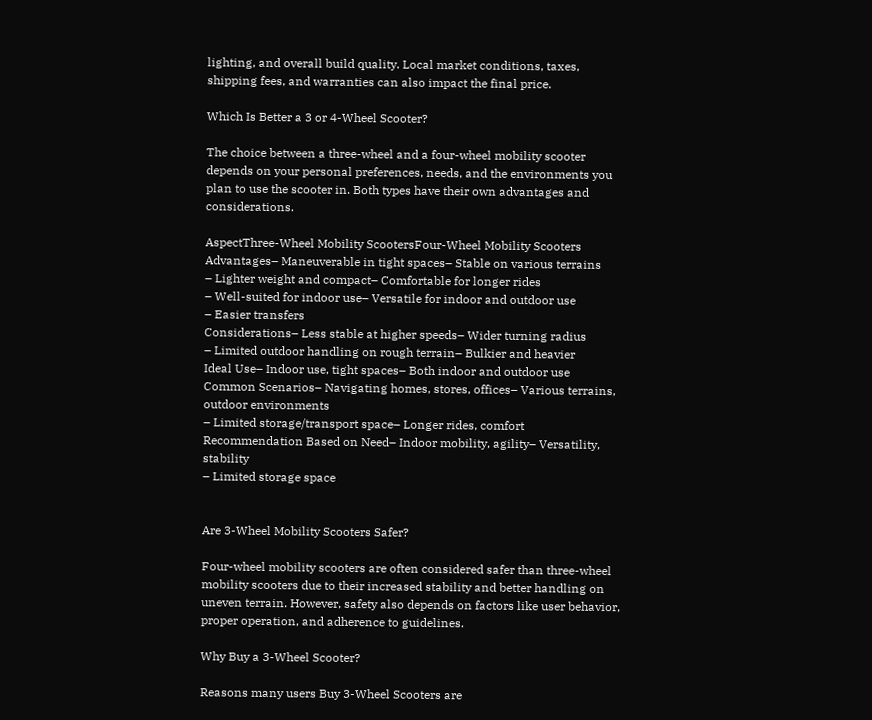lighting, and overall build quality. Local market conditions, taxes, shipping fees, and warranties can also impact the final price.

Which Is Better a 3 or 4-Wheel Scooter?

The choice between a three-wheel and a four-wheel mobility scooter depends on your personal preferences, needs, and the environments you plan to use the scooter in. Both types have their own advantages and considerations.

AspectThree-Wheel Mobility ScootersFour-Wheel Mobility Scooters
Advantages– Maneuverable in tight spaces– Stable on various terrains
– Lighter weight and compact– Comfortable for longer rides
– Well-suited for indoor use– Versatile for indoor and outdoor use
– Easier transfers
Considerations– Less stable at higher speeds– Wider turning radius
– Limited outdoor handling on rough terrain– Bulkier and heavier
Ideal Use– Indoor use, tight spaces– Both indoor and outdoor use
Common Scenarios– Navigating homes, stores, offices– Various terrains, outdoor environments
– Limited storage/transport space– Longer rides, comfort
Recommendation Based on Need– Indoor mobility, agility– Versatility, stability
– Limited storage space


Are 3-Wheel Mobility Scooters Safer?

Four-wheel mobility scooters are often considered safer than three-wheel mobility scooters due to their increased stability and better handling on uneven terrain. However, safety also depends on factors like user behavior, proper operation, and adherence to guidelines.

Why Buy a 3-Wheel Scooter?

Reasons many users Buy 3-Wheel Scooters are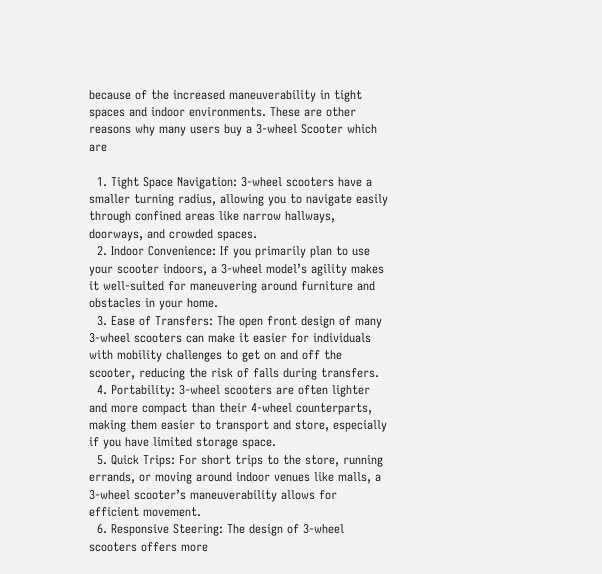because of the increased maneuverability in tight spaces and indoor environments. These are other reasons why many users buy a 3-wheel Scooter which are

  1. Tight Space Navigation: 3-wheel scooters have a smaller turning radius, allowing you to navigate easily through confined areas like narrow hallways, doorways, and crowded spaces.
  2. Indoor Convenience: If you primarily plan to use your scooter indoors, a 3-wheel model’s agility makes it well-suited for maneuvering around furniture and obstacles in your home.
  3. Ease of Transfers: The open front design of many 3-wheel scooters can make it easier for individuals with mobility challenges to get on and off the scooter, reducing the risk of falls during transfers.
  4. Portability: 3-wheel scooters are often lighter and more compact than their 4-wheel counterparts, making them easier to transport and store, especially if you have limited storage space.
  5. Quick Trips: For short trips to the store, running errands, or moving around indoor venues like malls, a 3-wheel scooter’s maneuverability allows for efficient movement.
  6. Responsive Steering: The design of 3-wheel scooters offers more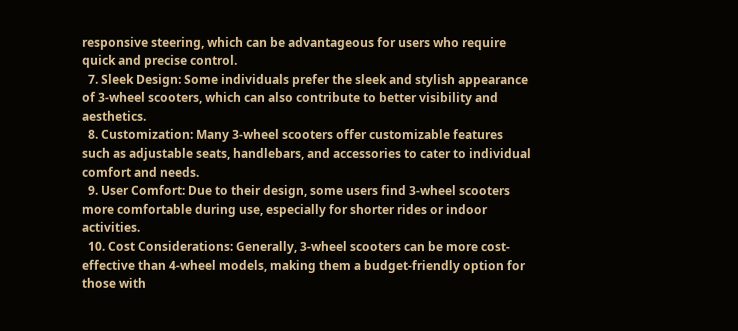responsive steering, which can be advantageous for users who require quick and precise control.
  7. Sleek Design: Some individuals prefer the sleek and stylish appearance of 3-wheel scooters, which can also contribute to better visibility and aesthetics.
  8. Customization: Many 3-wheel scooters offer customizable features such as adjustable seats, handlebars, and accessories to cater to individual comfort and needs.
  9. User Comfort: Due to their design, some users find 3-wheel scooters more comfortable during use, especially for shorter rides or indoor activities.
  10. Cost Considerations: Generally, 3-wheel scooters can be more cost-effective than 4-wheel models, making them a budget-friendly option for those with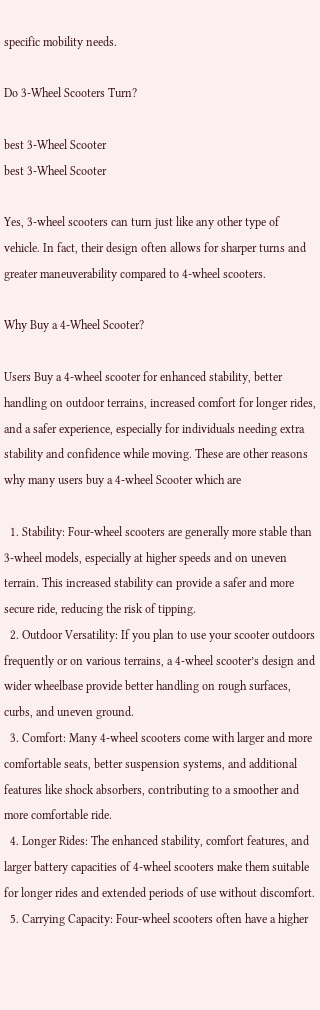specific mobility needs.

Do 3-Wheel Scooters Turn?

best 3-Wheel Scooter
best 3-Wheel Scooter

Yes, 3-wheel scooters can turn just like any other type of vehicle. In fact, their design often allows for sharper turns and greater maneuverability compared to 4-wheel scooters.

Why Buy a 4-Wheel Scooter?

Users Buy a 4-wheel scooter for enhanced stability, better handling on outdoor terrains, increased comfort for longer rides, and a safer experience, especially for individuals needing extra stability and confidence while moving. These are other reasons why many users buy a 4-wheel Scooter which are

  1. Stability: Four-wheel scooters are generally more stable than 3-wheel models, especially at higher speeds and on uneven terrain. This increased stability can provide a safer and more secure ride, reducing the risk of tipping.
  2. Outdoor Versatility: If you plan to use your scooter outdoors frequently or on various terrains, a 4-wheel scooter’s design and wider wheelbase provide better handling on rough surfaces, curbs, and uneven ground.
  3. Comfort: Many 4-wheel scooters come with larger and more comfortable seats, better suspension systems, and additional features like shock absorbers, contributing to a smoother and more comfortable ride.
  4. Longer Rides: The enhanced stability, comfort features, and larger battery capacities of 4-wheel scooters make them suitable for longer rides and extended periods of use without discomfort.
  5. Carrying Capacity: Four-wheel scooters often have a higher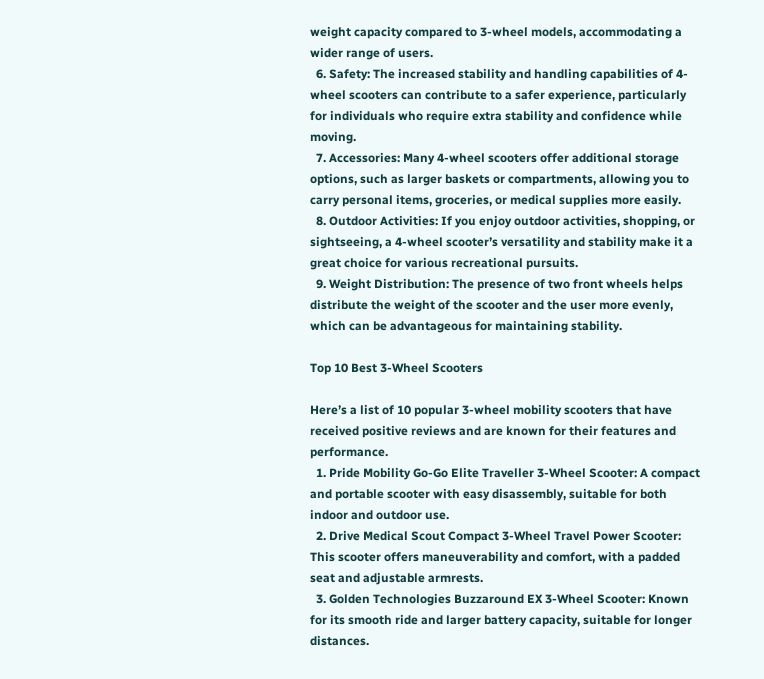weight capacity compared to 3-wheel models, accommodating a wider range of users.
  6. Safety: The increased stability and handling capabilities of 4-wheel scooters can contribute to a safer experience, particularly for individuals who require extra stability and confidence while moving.
  7. Accessories: Many 4-wheel scooters offer additional storage options, such as larger baskets or compartments, allowing you to carry personal items, groceries, or medical supplies more easily.
  8. Outdoor Activities: If you enjoy outdoor activities, shopping, or sightseeing, a 4-wheel scooter’s versatility and stability make it a great choice for various recreational pursuits.
  9. Weight Distribution: The presence of two front wheels helps distribute the weight of the scooter and the user more evenly, which can be advantageous for maintaining stability.

Top 10 Best 3-Wheel Scooters

Here’s a list of 10 popular 3-wheel mobility scooters that have received positive reviews and are known for their features and performance.
  1. Pride Mobility Go-Go Elite Traveller 3-Wheel Scooter: A compact and portable scooter with easy disassembly, suitable for both indoor and outdoor use.
  2. Drive Medical Scout Compact 3-Wheel Travel Power Scooter: This scooter offers maneuverability and comfort, with a padded seat and adjustable armrests.
  3. Golden Technologies Buzzaround EX 3-Wheel Scooter: Known for its smooth ride and larger battery capacity, suitable for longer distances.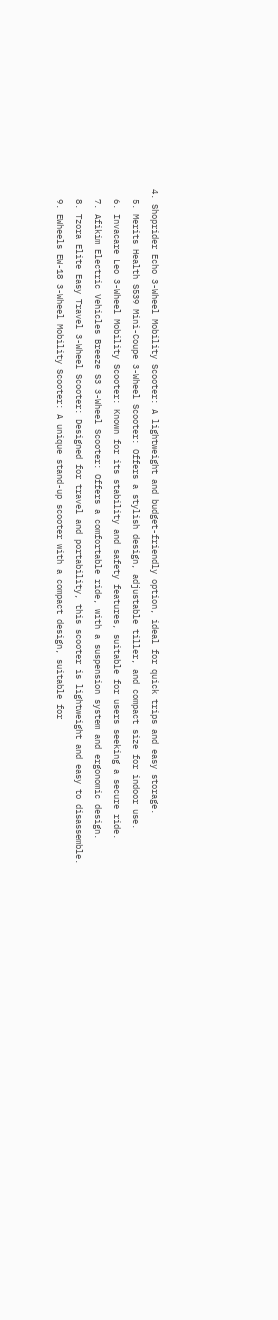4. Shoprider Echo 3-Wheel Mobility Scooter: A lightweight and budget-friendly option, ideal for quick trips and easy storage.
  5. Merits Health S539 Mini-Coupe 3-Wheel Scooter: Offers a stylish design, adjustable tiller, and compact size for indoor use.
  6. Invacare Leo 3-Wheel Mobility Scooter: Known for its stability and safety features, suitable for users seeking a secure ride.
  7. Afikim Electric Vehicles Breeze S3 3-Wheel Scooter: Offers a comfortable ride, with a suspension system and ergonomic design.
  8. Tzora Elite Easy Travel 3-Wheel Scooter: Designed for travel and portability, this scooter is lightweight and easy to disassemble.
  9. EWheels EW-18 3-Wheel Mobility Scooter: A unique stand-up scooter with a compact design, suitable for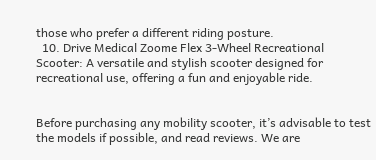those who prefer a different riding posture.
  10. Drive Medical Zoome Flex 3-Wheel Recreational Scooter: A versatile and stylish scooter designed for recreational use, offering a fun and enjoyable ride.


Before purchasing any mobility scooter, it’s advisable to test the models if possible, and read reviews. We are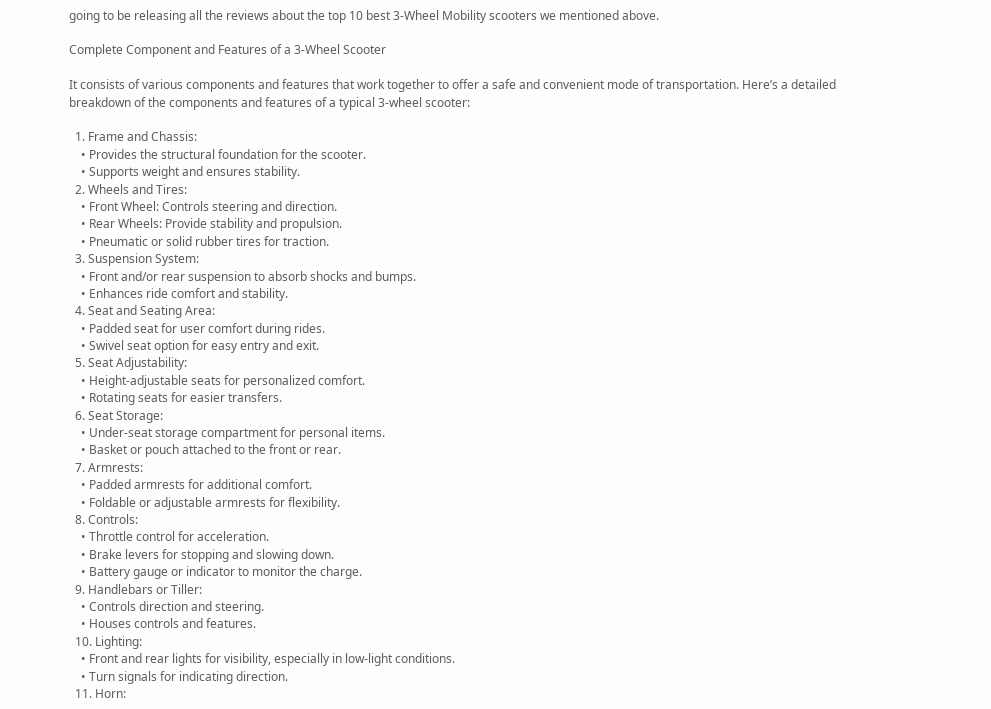going to be releasing all the reviews about the top 10 best 3-Wheel Mobility scooters we mentioned above.

Complete Component and Features of a 3-Wheel Scooter

It consists of various components and features that work together to offer a safe and convenient mode of transportation. Here’s a detailed breakdown of the components and features of a typical 3-wheel scooter:

  1. Frame and Chassis:
    • Provides the structural foundation for the scooter.
    • Supports weight and ensures stability.
  2. Wheels and Tires:
    • Front Wheel: Controls steering and direction.
    • Rear Wheels: Provide stability and propulsion.
    • Pneumatic or solid rubber tires for traction.
  3. Suspension System:
    • Front and/or rear suspension to absorb shocks and bumps.
    • Enhances ride comfort and stability.
  4. Seat and Seating Area:
    • Padded seat for user comfort during rides.
    • Swivel seat option for easy entry and exit.
  5. Seat Adjustability:
    • Height-adjustable seats for personalized comfort.
    • Rotating seats for easier transfers.
  6. Seat Storage:
    • Under-seat storage compartment for personal items.
    • Basket or pouch attached to the front or rear.
  7. Armrests:
    • Padded armrests for additional comfort.
    • Foldable or adjustable armrests for flexibility.
  8. Controls:
    • Throttle control for acceleration.
    • Brake levers for stopping and slowing down.
    • Battery gauge or indicator to monitor the charge.
  9. Handlebars or Tiller:
    • Controls direction and steering.
    • Houses controls and features.
  10. Lighting:
    • Front and rear lights for visibility, especially in low-light conditions.
    • Turn signals for indicating direction.
  11. Horn: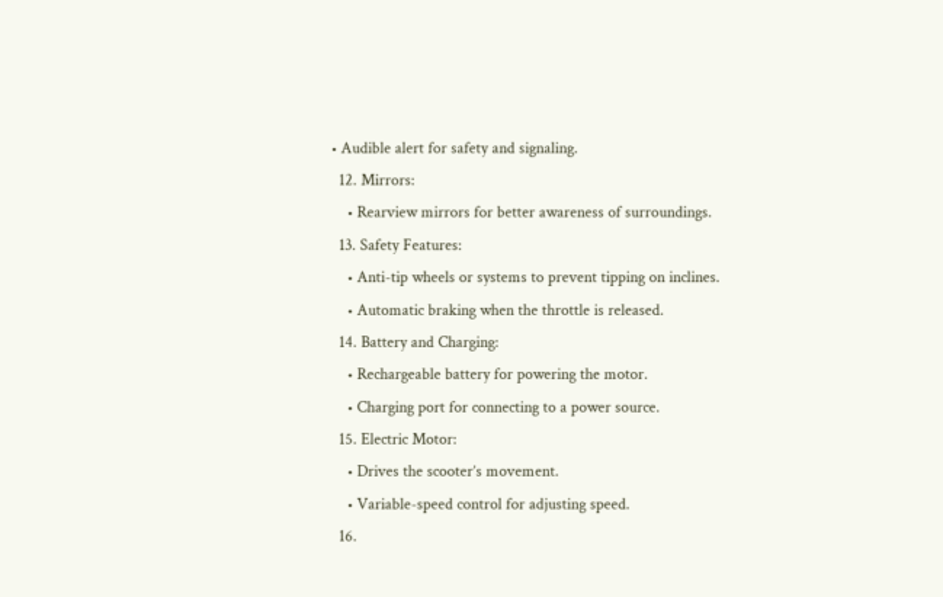• Audible alert for safety and signaling.
  12. Mirrors:
    • Rearview mirrors for better awareness of surroundings.
  13. Safety Features:
    • Anti-tip wheels or systems to prevent tipping on inclines.
    • Automatic braking when the throttle is released.
  14. Battery and Charging:
    • Rechargeable battery for powering the motor.
    • Charging port for connecting to a power source.
  15. Electric Motor:
    • Drives the scooter’s movement.
    • Variable-speed control for adjusting speed.
  16.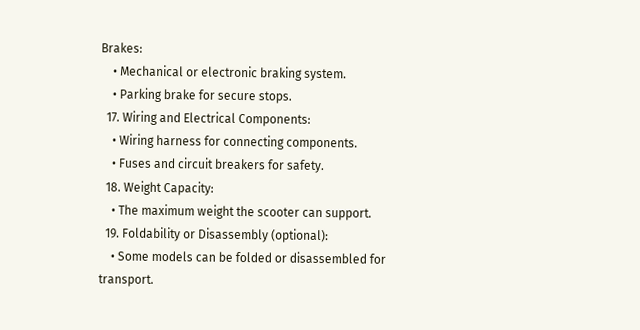Brakes:
    • Mechanical or electronic braking system.
    • Parking brake for secure stops.
  17. Wiring and Electrical Components:
    • Wiring harness for connecting components.
    • Fuses and circuit breakers for safety.
  18. Weight Capacity:
    • The maximum weight the scooter can support.
  19. Foldability or Disassembly (optional):
    • Some models can be folded or disassembled for transport.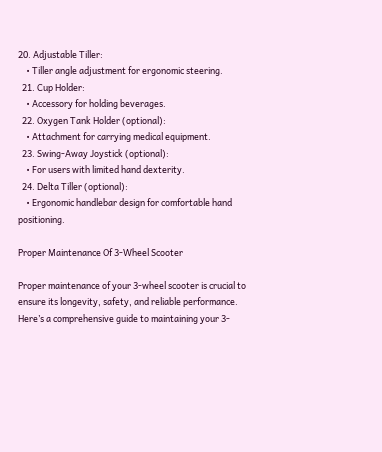20. Adjustable Tiller:
    • Tiller angle adjustment for ergonomic steering.
  21. Cup Holder:
    • Accessory for holding beverages.
  22. Oxygen Tank Holder (optional):
    • Attachment for carrying medical equipment.
  23. Swing-Away Joystick (optional):
    • For users with limited hand dexterity.
  24. Delta Tiller (optional):
    • Ergonomic handlebar design for comfortable hand positioning.

Proper Maintenance Of 3-Wheel Scooter

Proper maintenance of your 3-wheel scooter is crucial to ensure its longevity, safety, and reliable performance. Here’s a comprehensive guide to maintaining your 3-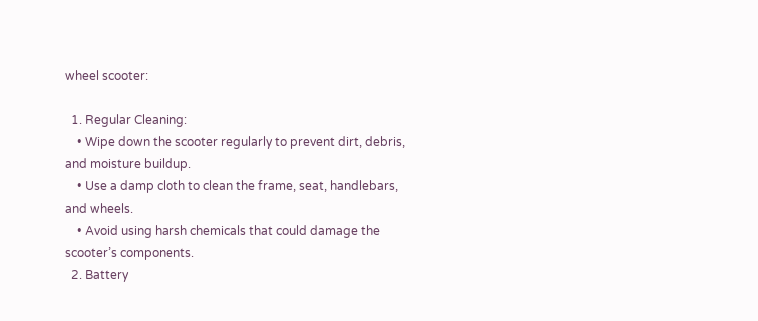wheel scooter:

  1. Regular Cleaning:
    • Wipe down the scooter regularly to prevent dirt, debris, and moisture buildup.
    • Use a damp cloth to clean the frame, seat, handlebars, and wheels.
    • Avoid using harsh chemicals that could damage the scooter’s components.
  2. Battery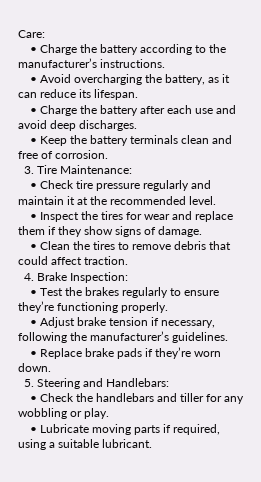Care:
    • Charge the battery according to the manufacturer’s instructions.
    • Avoid overcharging the battery, as it can reduce its lifespan.
    • Charge the battery after each use and avoid deep discharges.
    • Keep the battery terminals clean and free of corrosion.
  3. Tire Maintenance:
    • Check tire pressure regularly and maintain it at the recommended level.
    • Inspect the tires for wear and replace them if they show signs of damage.
    • Clean the tires to remove debris that could affect traction.
  4. Brake Inspection:
    • Test the brakes regularly to ensure they’re functioning properly.
    • Adjust brake tension if necessary, following the manufacturer’s guidelines.
    • Replace brake pads if they’re worn down.
  5. Steering and Handlebars:
    • Check the handlebars and tiller for any wobbling or play.
    • Lubricate moving parts if required, using a suitable lubricant.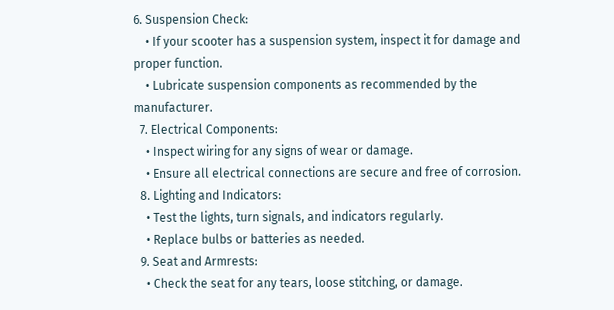6. Suspension Check:
    • If your scooter has a suspension system, inspect it for damage and proper function.
    • Lubricate suspension components as recommended by the manufacturer.
  7. Electrical Components:
    • Inspect wiring for any signs of wear or damage.
    • Ensure all electrical connections are secure and free of corrosion.
  8. Lighting and Indicators:
    • Test the lights, turn signals, and indicators regularly.
    • Replace bulbs or batteries as needed.
  9. Seat and Armrests:
    • Check the seat for any tears, loose stitching, or damage.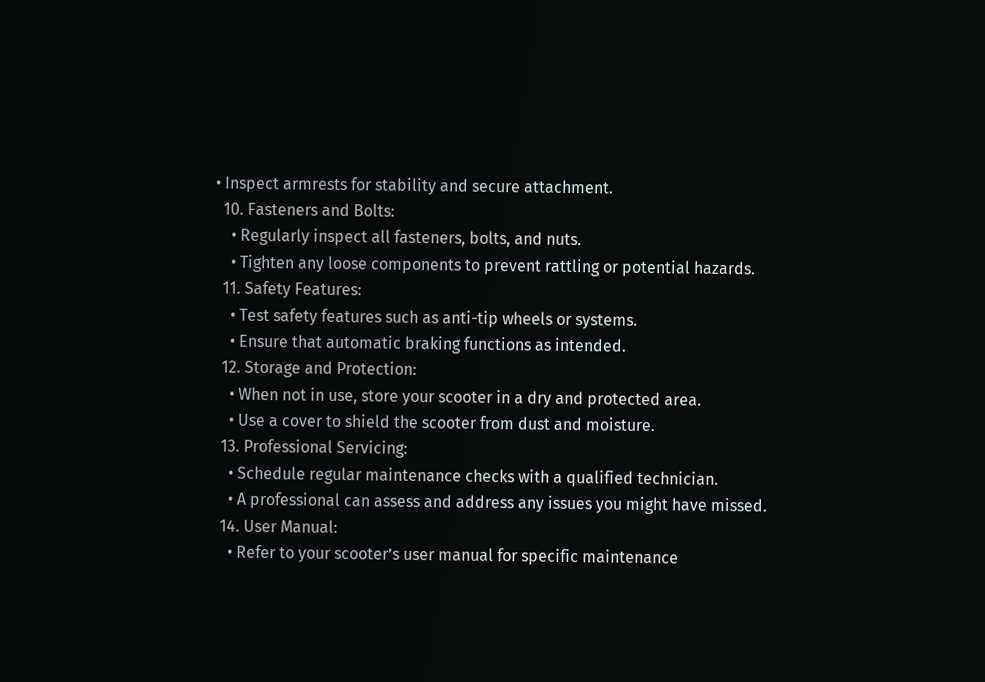• Inspect armrests for stability and secure attachment.
  10. Fasteners and Bolts:
    • Regularly inspect all fasteners, bolts, and nuts.
    • Tighten any loose components to prevent rattling or potential hazards.
  11. Safety Features:
    • Test safety features such as anti-tip wheels or systems.
    • Ensure that automatic braking functions as intended.
  12. Storage and Protection:
    • When not in use, store your scooter in a dry and protected area.
    • Use a cover to shield the scooter from dust and moisture.
  13. Professional Servicing:
    • Schedule regular maintenance checks with a qualified technician.
    • A professional can assess and address any issues you might have missed.
  14. User Manual:
    • Refer to your scooter’s user manual for specific maintenance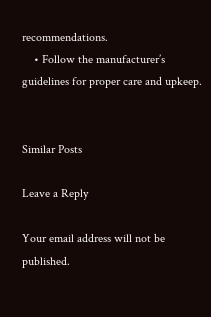recommendations.
    • Follow the manufacturer’s guidelines for proper care and upkeep.


Similar Posts

Leave a Reply

Your email address will not be published.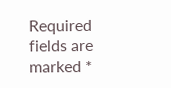Required fields are marked *